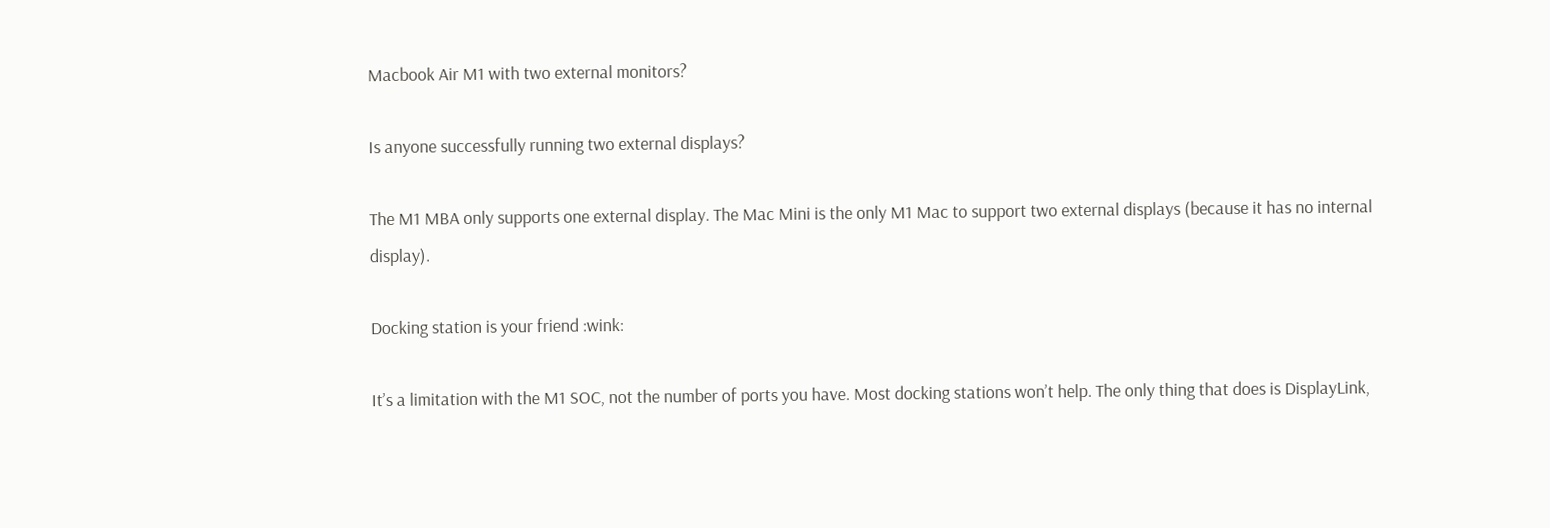Macbook Air M1 with two external monitors?

Is anyone successfully running two external displays?

The M1 MBA only supports one external display. The Mac Mini is the only M1 Mac to support two external displays (because it has no internal display).

Docking station is your friend :wink:

It’s a limitation with the M1 SOC, not the number of ports you have. Most docking stations won’t help. The only thing that does is DisplayLink,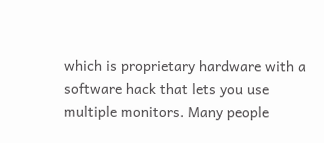which is proprietary hardware with a software hack that lets you use multiple monitors. Many people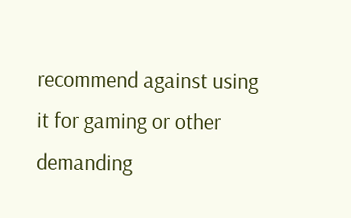recommend against using it for gaming or other demanding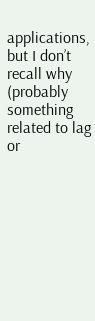applications, but I don’t recall why (probably something related to lag or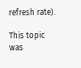refresh rate).

This topic was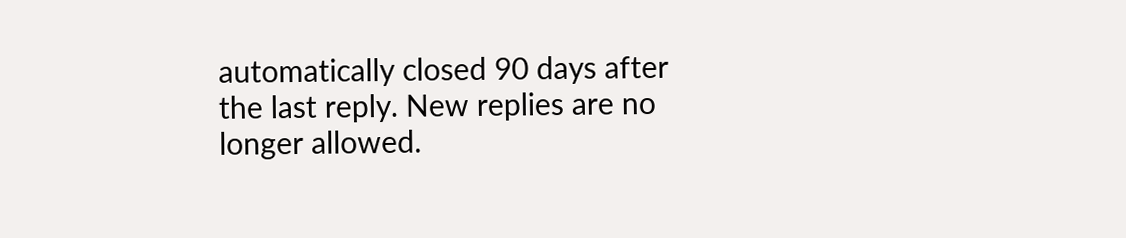automatically closed 90 days after the last reply. New replies are no longer allowed.